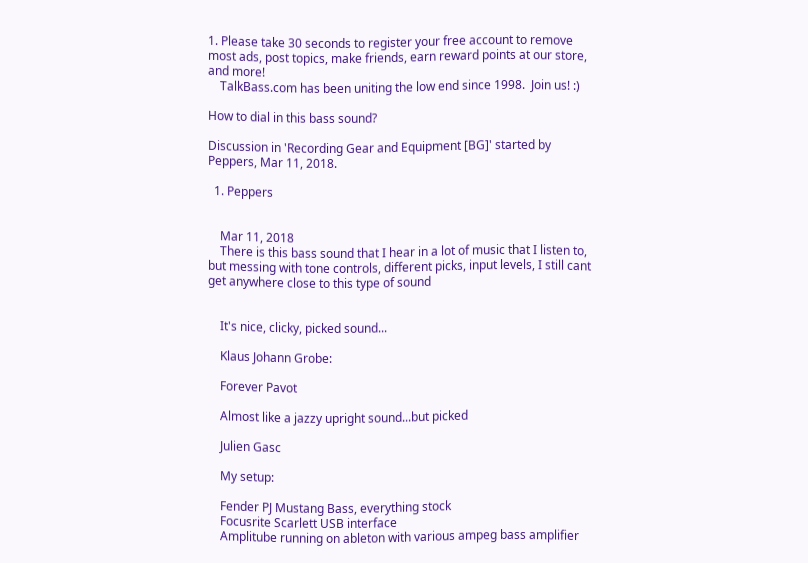1. Please take 30 seconds to register your free account to remove most ads, post topics, make friends, earn reward points at our store, and more!
    TalkBass.com has been uniting the low end since 1998.  Join us! :)

How to dial in this bass sound?

Discussion in 'Recording Gear and Equipment [BG]' started by Peppers, Mar 11, 2018.

  1. Peppers


    Mar 11, 2018
    There is this bass sound that I hear in a lot of music that I listen to, but messing with tone controls, different picks, input levels, I still cant get anywhere close to this type of sound


    It's nice, clicky, picked sound...

    Klaus Johann Grobe:

    Forever Pavot

    Almost like a jazzy upright sound...but picked

    Julien Gasc

    My setup:

    Fender PJ Mustang Bass, everything stock
    Focusrite Scarlett USB interface
    Amplitube running on ableton with various ampeg bass amplifier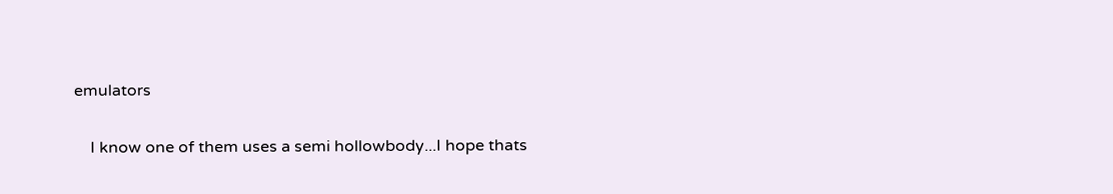emulators

    I know one of them uses a semi hollowbody...I hope thats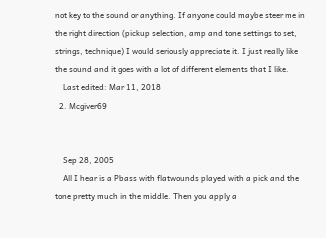not key to the sound or anything. If anyone could maybe steer me in the right direction (pickup selection, amp and tone settings to set, strings, technique) I would seriously appreciate it. I just really like the sound and it goes with a lot of different elements that I like.
    Last edited: Mar 11, 2018
  2. Mcgiver69


    Sep 28, 2005
    All I hear is a Pbass with flatwounds played with a pick and the tone pretty much in the middle. Then you apply a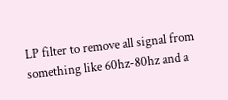LP filter to remove all signal from something like 60hz-80hz and a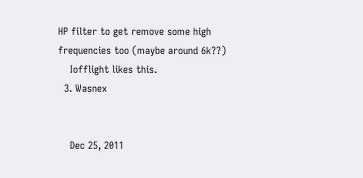HP filter to get remove some high frequencies too (maybe around 6k??)
    Iofflight likes this.
  3. Wasnex


    Dec 25, 2011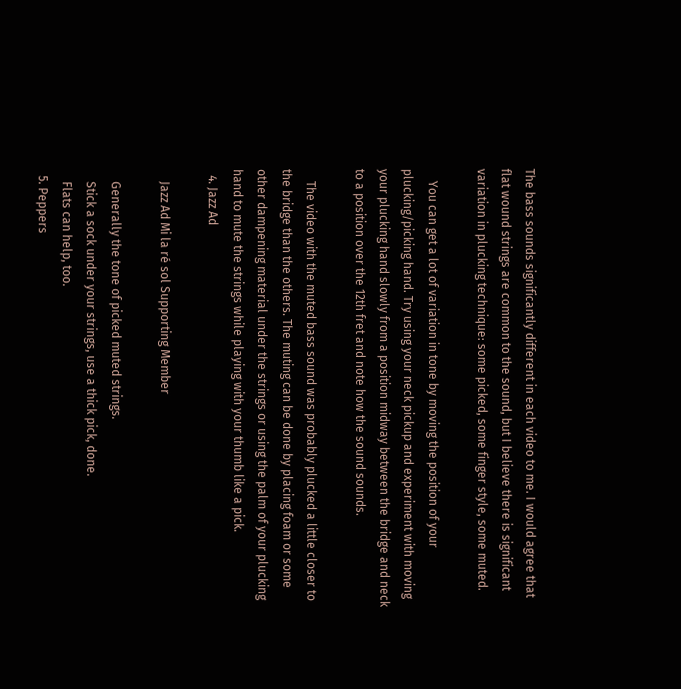The bass sounds significantly different in each video to me. I would agree that flat wound strings are common to the sound, but I believe there is significant variation in plucking technique: some picked, some finger style, some muted.

    You can get a lot of variation in tone by moving the position of your plucking/picking hand. Try using your neck pickup and experiment with moving your plucking hand slowly from a position midway between the bridge and neck to a position over the 12th fret and note how the sound sounds.

    The video with the muted bass sound was probably plucked a little closer to the bridge than the others. The muting can be done by placing foam or some other dampening material under the strings or using the palm of your plucking hand to mute the strings while playing with your thumb like a pick.
  4. Jazz Ad

    Jazz Ad Mi la ré sol Supporting Member

    Generally the tone of picked muted strings.
    Stick a sock under your strings, use a thick pick, done.
    Flats can help, too.
  5. Peppers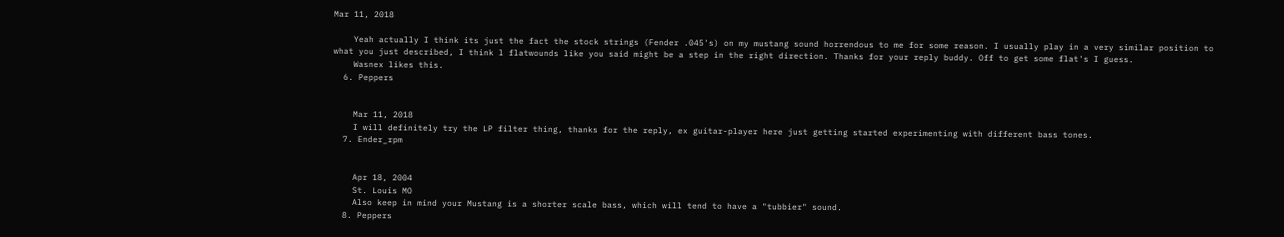Mar 11, 2018

    Yeah actually I think its just the fact the stock strings (Fender .045's) on my mustang sound horrendous to me for some reason. I usually play in a very similar position to what you just described, I think l flatwounds like you said might be a step in the right direction. Thanks for your reply buddy. Off to get some flat's I guess.
    Wasnex likes this.
  6. Peppers


    Mar 11, 2018
    I will definitely try the LP filter thing, thanks for the reply, ex guitar-player here just getting started experimenting with different bass tones.
  7. Ender_rpm


    Apr 18, 2004
    St. Louis MO
    Also keep in mind your Mustang is a shorter scale bass, which will tend to have a "tubbier" sound.
  8. Peppers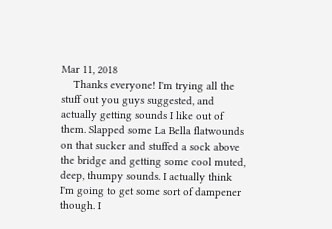Mar 11, 2018
    Thanks everyone! I'm trying all the stuff out you guys suggested, and actually getting sounds I like out of them. Slapped some La Bella flatwounds on that sucker and stuffed a sock above the bridge and getting some cool muted, deep, thumpy sounds. I actually think I'm going to get some sort of dampener though. I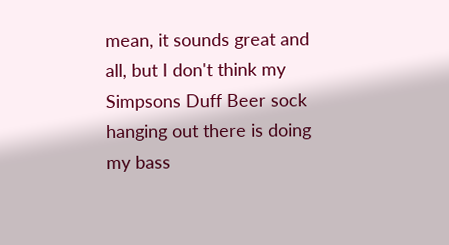mean, it sounds great and all, but I don't think my Simpsons Duff Beer sock hanging out there is doing my bass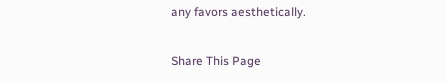any favors aesthetically.

Share This Page